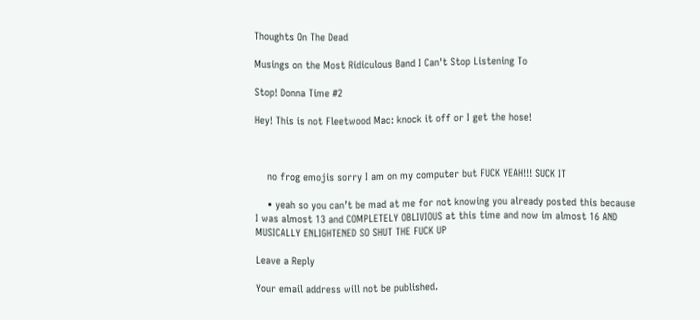Thoughts On The Dead

Musings on the Most Ridiculous Band I Can't Stop Listening To

Stop! Donna Time #2

Hey! This is not Fleetwood Mac: knock it off or I get the hose!



    no frog emojis sorry I am on my computer but FUCK YEAH!!! SUCK IT

    • yeah so you can’t be mad at me for not knowing you already posted this because I was almost 13 and COMPLETELY OBLIVIOUS at this time and now im almost 16 AND MUSICALLY ENLIGHTENED SO SHUT THE FUCK UP

Leave a Reply

Your email address will not be published.